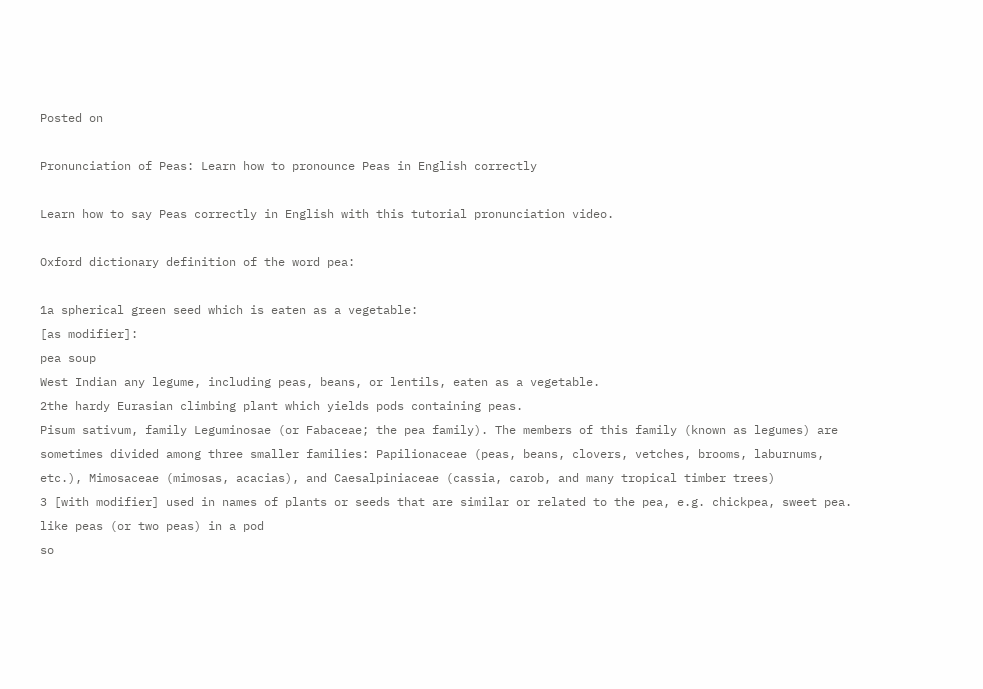Posted on

Pronunciation of Peas: Learn how to pronounce Peas in English correctly

Learn how to say Peas correctly in English with this tutorial pronunciation video.

Oxford dictionary definition of the word pea:

1a spherical green seed which is eaten as a vegetable:
[as modifier]:
pea soup
West Indian any legume, including peas, beans, or lentils, eaten as a vegetable.
2the hardy Eurasian climbing plant which yields pods containing peas.
Pisum sativum, family Leguminosae (or Fabaceae; the pea family). The members of this family (known as legumes) are sometimes divided among three smaller families: Papilionaceae (peas, beans, clovers, vetches, brooms, laburnums, etc.), Mimosaceae (mimosas, acacias), and Caesalpiniaceae (cassia, carob, and many tropical timber trees)
3 [with modifier] used in names of plants or seeds that are similar or related to the pea, e.g. chickpea, sweet pea.
like peas (or two peas) in a pod
so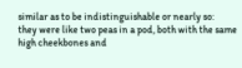similar as to be indistinguishable or nearly so:
they were like two peas in a pod, both with the same high cheekbones and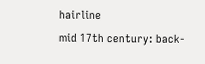hairline
mid 17th century: back-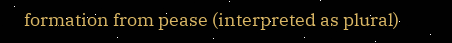formation from pease (interpreted as plural)